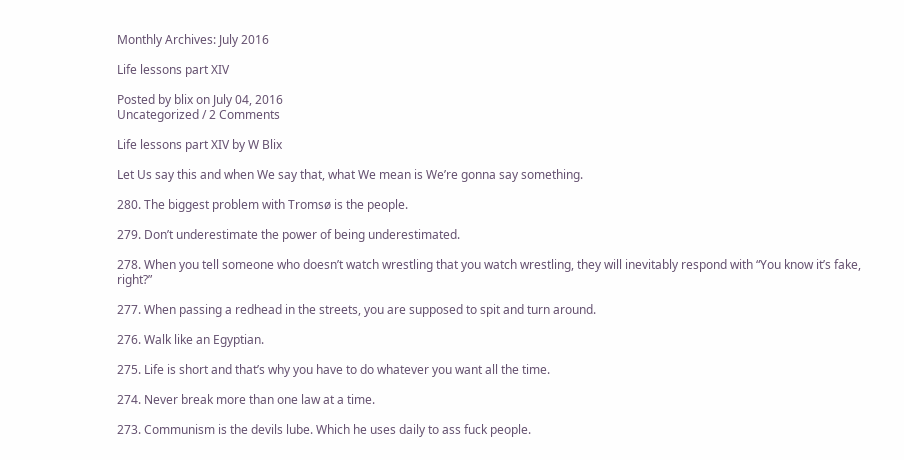Monthly Archives: July 2016

Life lessons part XIV

Posted by blix on July 04, 2016
Uncategorized / 2 Comments

Life lessons part XIV by W Blix

Let Us say this and when We say that, what We mean is We’re gonna say something.

280. The biggest problem with Tromsø is the people.

279. Don’t underestimate the power of being underestimated.

278. When you tell someone who doesn’t watch wrestling that you watch wrestling, they will inevitably respond with “You know it’s fake, right?”

277. When passing a redhead in the streets, you are supposed to spit and turn around.

276. Walk like an Egyptian.

275. Life is short and that’s why you have to do whatever you want all the time.

274. Never break more than one law at a time.

273. Communism is the devils lube. Which he uses daily to ass fuck people.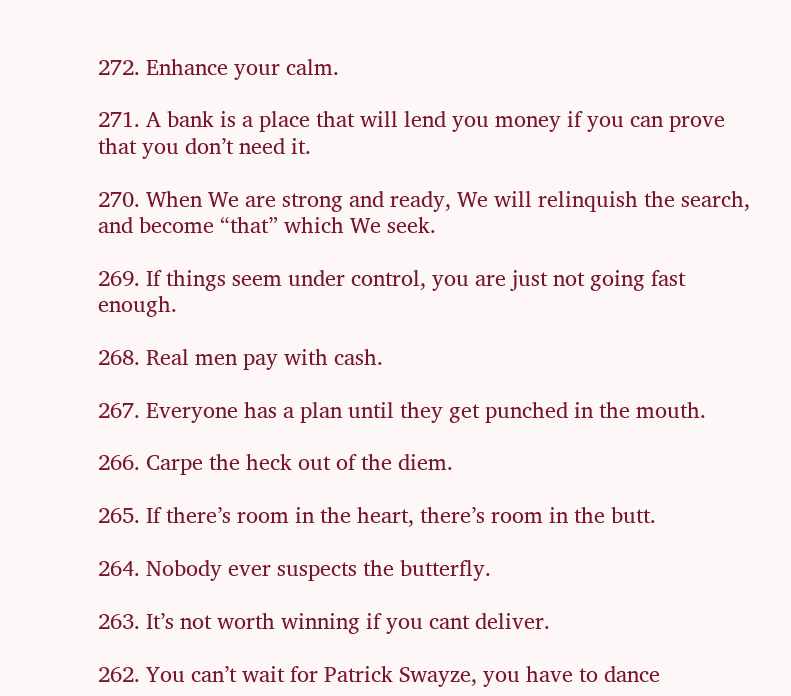272. Enhance your calm.

271. A bank is a place that will lend you money if you can prove that you don’t need it.

270. When We are strong and ready, We will relinquish the search, and become “that” which We seek.

269. If things seem under control, you are just not going fast enough.

268. Real men pay with cash.

267. Everyone has a plan until they get punched in the mouth.

266. Carpe the heck out of the diem.

265. If there’s room in the heart, there’s room in the butt.

264. Nobody ever suspects the butterfly.

263. It’s not worth winning if you cant deliver.

262. You can’t wait for Patrick Swayze, you have to dance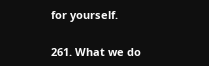for yourself.

261. What we do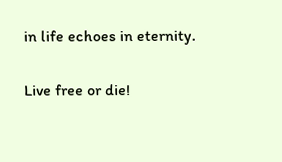in life echoes in eternity.

Live free or die!